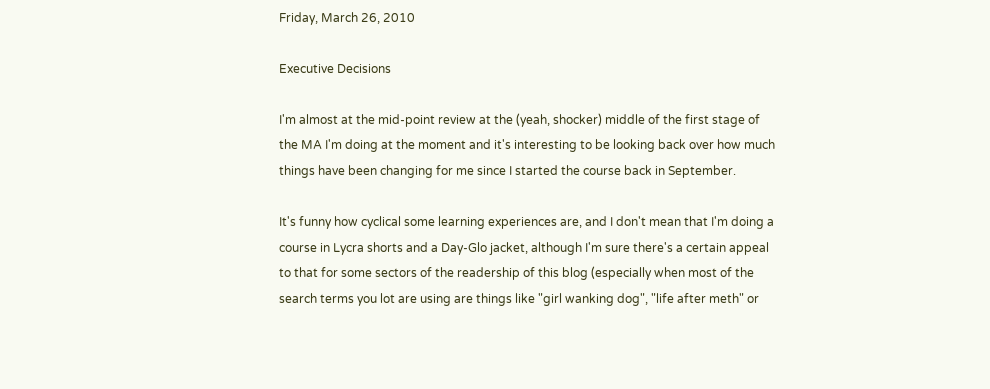Friday, March 26, 2010

Executive Decisions

I'm almost at the mid-point review at the (yeah, shocker) middle of the first stage of the MA I'm doing at the moment and it's interesting to be looking back over how much things have been changing for me since I started the course back in September.

It's funny how cyclical some learning experiences are, and I don't mean that I'm doing a course in Lycra shorts and a Day-Glo jacket, although I'm sure there's a certain appeal to that for some sectors of the readership of this blog (especially when most of the search terms you lot are using are things like "girl wanking dog", "life after meth" or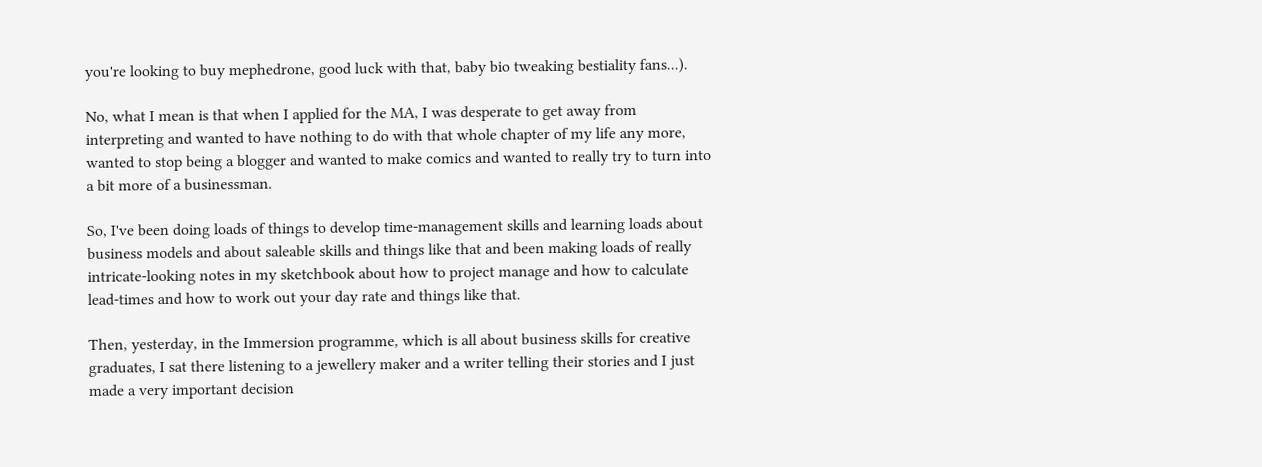you're looking to buy mephedrone, good luck with that, baby bio tweaking bestiality fans...).

No, what I mean is that when I applied for the MA, I was desperate to get away from interpreting and wanted to have nothing to do with that whole chapter of my life any more, wanted to stop being a blogger and wanted to make comics and wanted to really try to turn into a bit more of a businessman.

So, I've been doing loads of things to develop time-management skills and learning loads about business models and about saleable skills and things like that and been making loads of really intricate-looking notes in my sketchbook about how to project manage and how to calculate lead-times and how to work out your day rate and things like that.

Then, yesterday, in the Immersion programme, which is all about business skills for creative graduates, I sat there listening to a jewellery maker and a writer telling their stories and I just made a very important decision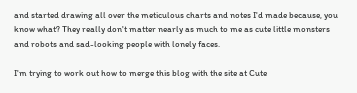and started drawing all over the meticulous charts and notes I'd made because, you know what? They really don't matter nearly as much to me as cute little monsters and robots and sad-looking people with lonely faces.

I'm trying to work out how to merge this blog with the site at Cute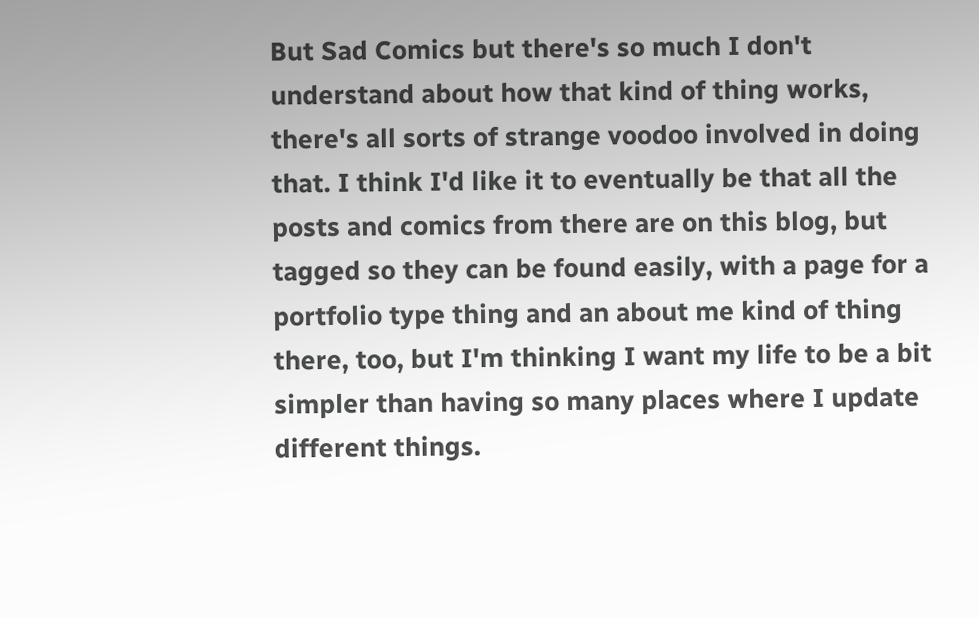But Sad Comics but there's so much I don't understand about how that kind of thing works, there's all sorts of strange voodoo involved in doing that. I think I'd like it to eventually be that all the posts and comics from there are on this blog, but tagged so they can be found easily, with a page for a portfolio type thing and an about me kind of thing there, too, but I'm thinking I want my life to be a bit simpler than having so many places where I update different things.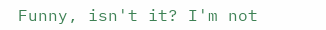Funny, isn't it? I'm not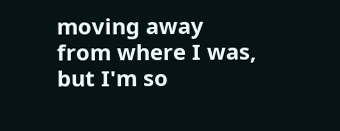moving away from where I was, but I'm so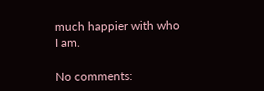much happier with who I am.

No comments: